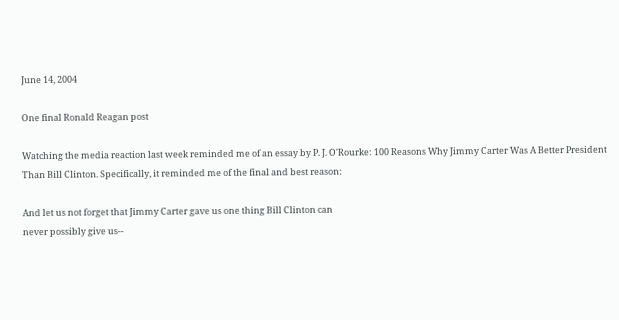June 14, 2004

One final Ronald Reagan post

Watching the media reaction last week reminded me of an essay by P. J. O'Rourke: 100 Reasons Why Jimmy Carter Was A Better President Than Bill Clinton. Specifically, it reminded me of the final and best reason:

And let us not forget that Jimmy Carter gave us one thing Bill Clinton can
never possibly give us--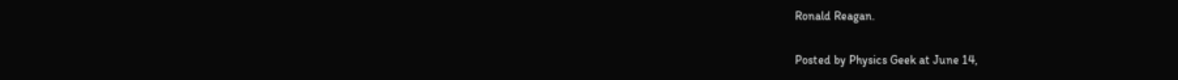Ronald Reagan.

Posted by Physics Geek at June 14,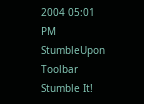2004 05:01 PM StumbleUpon Toolbar Stumble It!